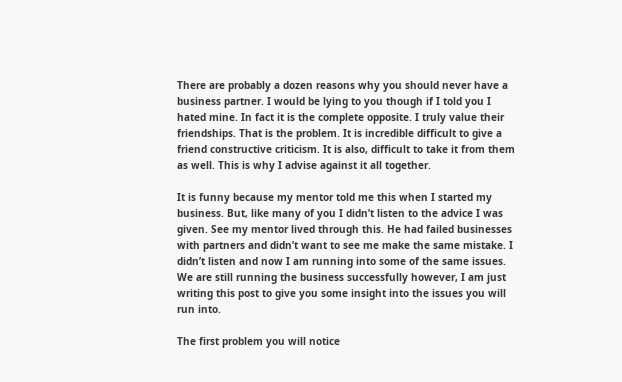There are probably a dozen reasons why you should never have a business partner. I would be lying to you though if I told you I hated mine. In fact it is the complete opposite. I truly value their friendships. That is the problem. It is incredible difficult to give a friend constructive criticism. It is also, difficult to take it from them as well. This is why I advise against it all together.

It is funny because my mentor told me this when I started my business. But, like many of you I didn’t listen to the advice I was given. See my mentor lived through this. He had failed businesses with partners and didn’t want to see me make the same mistake. I didn’t listen and now I am running into some of the same issues. We are still running the business successfully however, I am just writing this post to give you some insight into the issues you will run into.

The first problem you will notice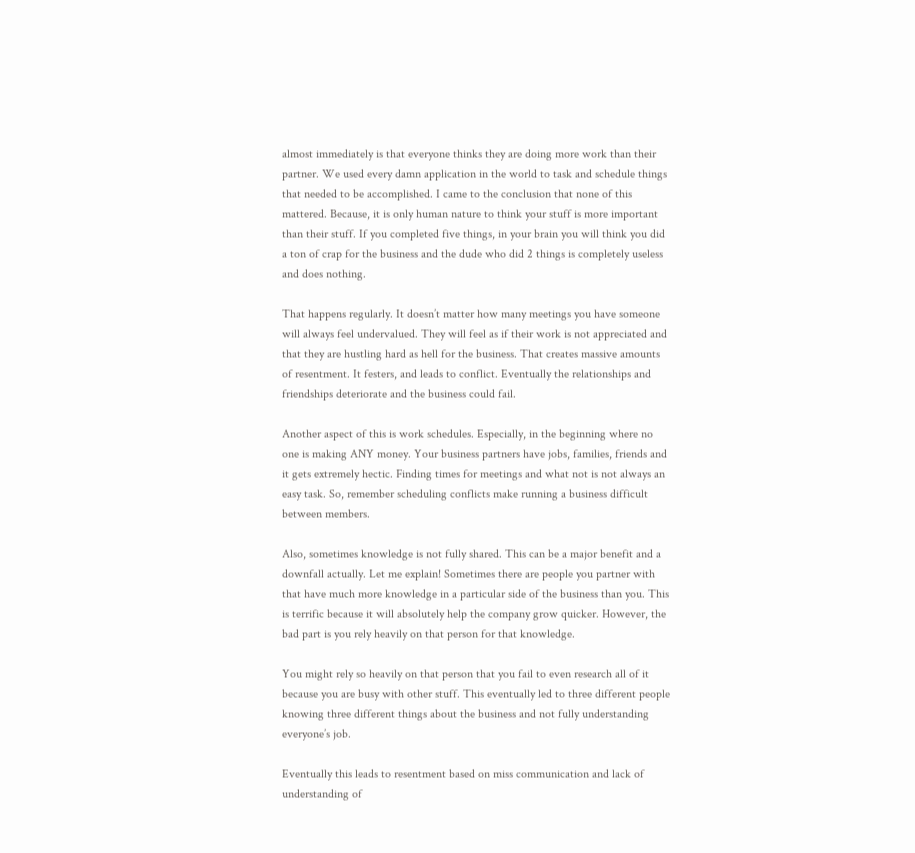almost immediately is that everyone thinks they are doing more work than their partner. We used every damn application in the world to task and schedule things that needed to be accomplished. I came to the conclusion that none of this mattered. Because, it is only human nature to think your stuff is more important than their stuff. If you completed five things, in your brain you will think you did a ton of crap for the business and the dude who did 2 things is completely useless and does nothing.

That happens regularly. It doesn’t matter how many meetings you have someone will always feel undervalued. They will feel as if their work is not appreciated and that they are hustling hard as hell for the business. That creates massive amounts of resentment. It festers, and leads to conflict. Eventually the relationships and friendships deteriorate and the business could fail.

Another aspect of this is work schedules. Especially, in the beginning where no one is making ANY money. Your business partners have jobs, families, friends and it gets extremely hectic. Finding times for meetings and what not is not always an easy task. So, remember scheduling conflicts make running a business difficult between members.

Also, sometimes knowledge is not fully shared. This can be a major benefit and a downfall actually. Let me explain! Sometimes there are people you partner with that have much more knowledge in a particular side of the business than you. This is terrific because it will absolutely help the company grow quicker. However, the bad part is you rely heavily on that person for that knowledge.

You might rely so heavily on that person that you fail to even research all of it because you are busy with other stuff. This eventually led to three different people knowing three different things about the business and not fully understanding everyone’s job.

Eventually this leads to resentment based on miss communication and lack of understanding of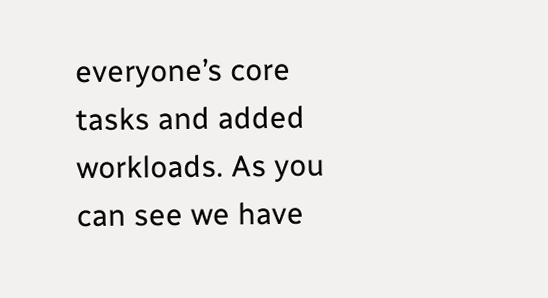everyone’s core tasks and added workloads. As you can see we have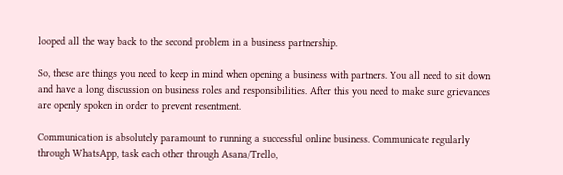looped all the way back to the second problem in a business partnership.

So, these are things you need to keep in mind when opening a business with partners. You all need to sit down and have a long discussion on business roles and responsibilities. After this you need to make sure grievances are openly spoken in order to prevent resentment.

Communication is absolutely paramount to running a successful online business. Communicate regularly through WhatsApp, task each other through Asana/Trello,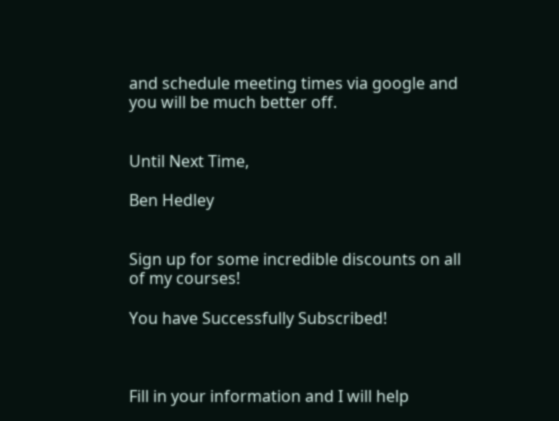and schedule meeting times via google and you will be much better off.


Until Next Time,

Ben Hedley


Sign up for some incredible discounts on all of my courses!

You have Successfully Subscribed!



Fill in your information and I will help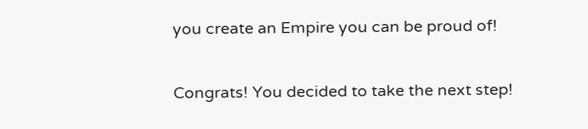you create an Empire you can be proud of!

Congrats! You decided to take the next step!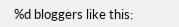%d bloggers like this: